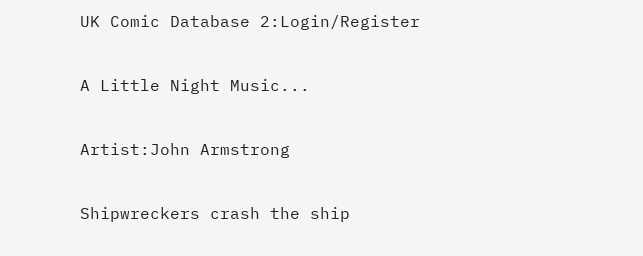UK Comic Database 2:Login/Register

A Little Night Music...

Artist:John Armstrong

Shipwreckers crash the ship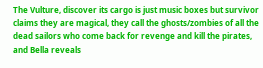The Vulture, discover its cargo is just music boxes but survivor claims they are magical, they call the ghosts/zombies of all the dead sailors who come back for revenge and kill the pirates, and Bella reveals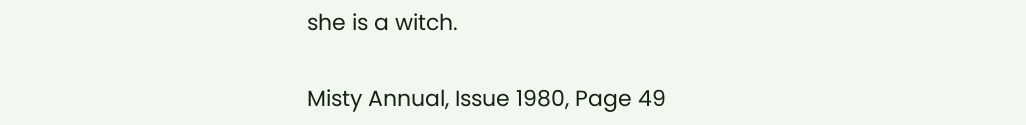she is a witch.

Misty Annual, Issue 1980, Page 49